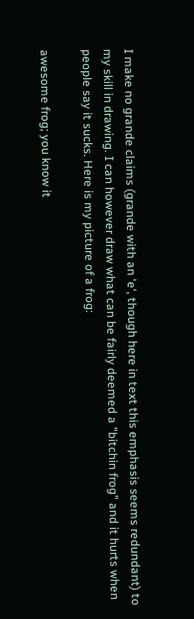I make no grande claims (grande with an 'e', though here in text this emphasis seems redundant) to my skill in drawing. I can however draw what can be fairly deemed a "bitchin frog" and it hurts when people say it sucks. Here is my picture of a frog:

awesome frog; you know it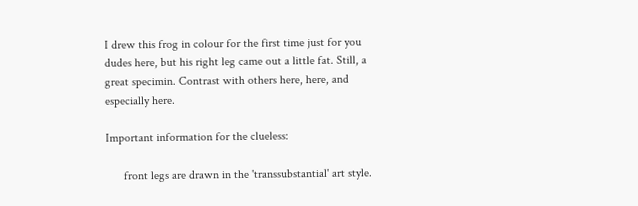I drew this frog in colour for the first time just for you dudes here, but his right leg came out a little fat. Still, a great specimin. Contrast with others here, here, and especially here.

Important information for the clueless:

      front legs are drawn in the 'transsubstantial' art style.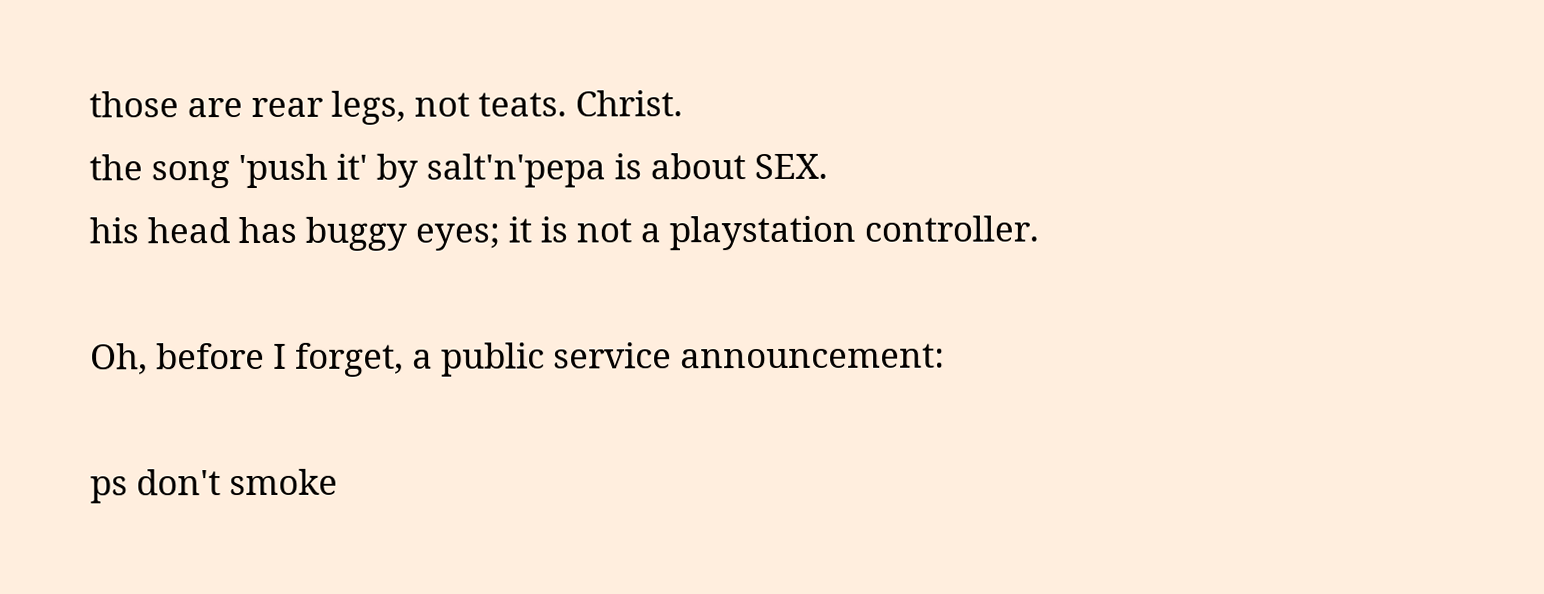those are rear legs, not teats. Christ.
the song 'push it' by salt'n'pepa is about SEX.
his head has buggy eyes; it is not a playstation controller.

Oh, before I forget, a public service announcement:

ps don't smoke